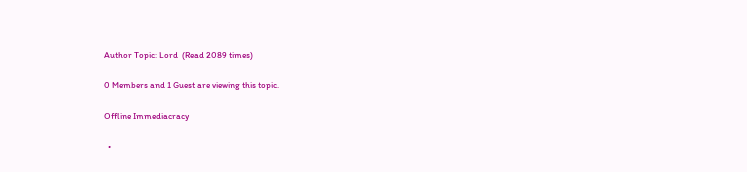Author Topic: Lord  (Read 2089 times)

0 Members and 1 Guest are viewing this topic.

Offline Immediacracy

  •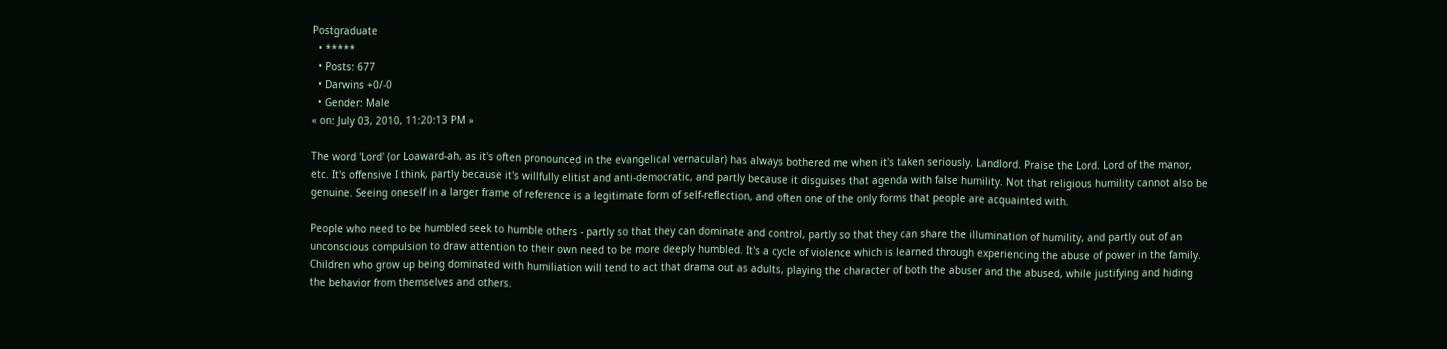Postgraduate
  • *****
  • Posts: 677
  • Darwins +0/-0
  • Gender: Male
« on: July 03, 2010, 11:20:13 PM »

The word 'Lord' (or Loaward-ah, as it's often pronounced in the evangelical vernacular) has always bothered me when it's taken seriously. Landlord. Praise the Lord. Lord of the manor, etc. It's offensive I think, partly because it's willfully elitist and anti-democratic, and partly because it disguises that agenda with false humility. Not that religious humility cannot also be genuine. Seeing oneself in a larger frame of reference is a legitimate form of self-reflection, and often one of the only forms that people are acquainted with.

People who need to be humbled seek to humble others - partly so that they can dominate and control, partly so that they can share the illumination of humility, and partly out of an unconscious compulsion to draw attention to their own need to be more deeply humbled. It's a cycle of violence which is learned through experiencing the abuse of power in the family. Children who grow up being dominated with humiliation will tend to act that drama out as adults, playing the character of both the abuser and the abused, while justifying and hiding the behavior from themselves and others.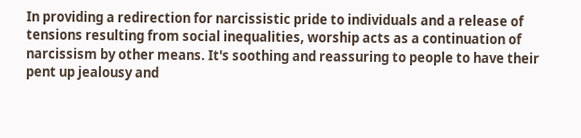In providing a redirection for narcissistic pride to individuals and a release of tensions resulting from social inequalities, worship acts as a continuation of narcissism by other means. It's soothing and reassuring to people to have their pent up jealousy and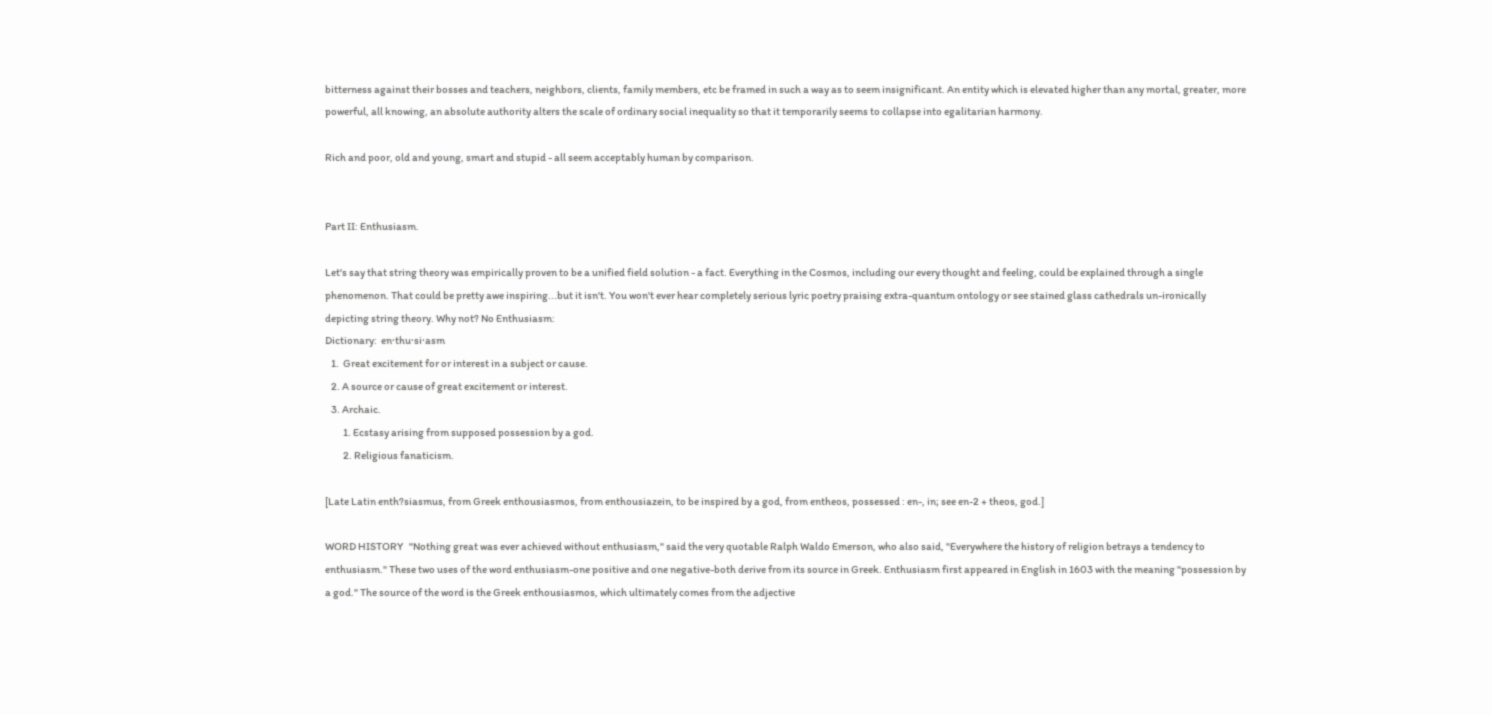bitterness against their bosses and teachers, neighbors, clients, family members, etc be framed in such a way as to seem insignificant. An entity which is elevated higher than any mortal, greater, more powerful, all knowing, an absolute authority alters the scale of ordinary social inequality so that it temporarily seems to collapse into egalitarian harmony.

Rich and poor, old and young, smart and stupid - all seem acceptably human by comparison.


Part II: Enthusiasm.

Let's say that string theory was empirically proven to be a unified field solution - a fact. Everything in the Cosmos, including our every thought and feeling, could be explained through a single phenomenon. That could be pretty awe inspiring...but it isn't. You won't ever hear completely serious lyric poetry praising extra-quantum ontology or see stained glass cathedrals un-ironically depicting string theory. Why not? No Enthusiasm:
Dictionary:  en·thu·si·asm
   1.  Great excitement for or interest in a subject or cause.
   2. A source or cause of great excitement or interest.
   3. Archaic.
         1. Ecstasy arising from supposed possession by a god.
         2. Religious fanaticism.

[Late Latin enth?siasmus, from Greek enthousiasmos, from enthousiazein, to be inspired by a god, from entheos, possessed : en-, in; see en-2 + theos, god.]

WORD HISTORY   "Nothing great was ever achieved without enthusiasm," said the very quotable Ralph Waldo Emerson, who also said, "Everywhere the history of religion betrays a tendency to enthusiasm." These two uses of the word enthusiasm-one positive and one negative-both derive from its source in Greek. Enthusiasm first appeared in English in 1603 with the meaning "possession by a god." The source of the word is the Greek enthousiasmos, which ultimately comes from the adjective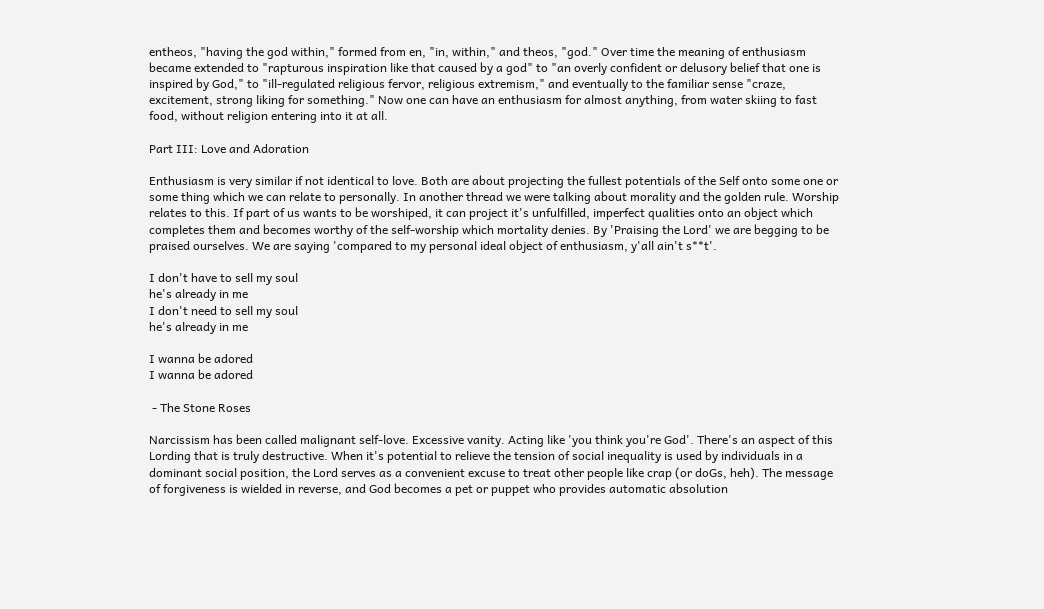entheos, "having the god within," formed from en, "in, within," and theos, "god." Over time the meaning of enthusiasm became extended to "rapturous inspiration like that caused by a god" to "an overly confident or delusory belief that one is inspired by God," to "ill-regulated religious fervor, religious extremism," and eventually to the familiar sense "craze, excitement, strong liking for something." Now one can have an enthusiasm for almost anything, from water skiing to fast food, without religion entering into it at all.

Part III: Love and Adoration

Enthusiasm is very similar if not identical to love. Both are about projecting the fullest potentials of the Self onto some one or some thing which we can relate to personally. In another thread we were talking about morality and the golden rule. Worship relates to this. If part of us wants to be worshiped, it can project it's unfulfilled, imperfect qualities onto an object which completes them and becomes worthy of the self-worship which mortality denies. By 'Praising the Lord' we are begging to be praised ourselves. We are saying 'compared to my personal ideal object of enthusiasm, y'all ain't s**t'.

I don't have to sell my soul
he's already in me
I don't need to sell my soul
he's already in me

I wanna be adored
I wanna be adored

 - The Stone Roses

Narcissism has been called malignant self-love. Excessive vanity. Acting like 'you think you're God'. There's an aspect of this Lording that is truly destructive. When it's potential to relieve the tension of social inequality is used by individuals in a dominant social position, the Lord serves as a convenient excuse to treat other people like crap (or doGs, heh). The message of forgiveness is wielded in reverse, and God becomes a pet or puppet who provides automatic absolution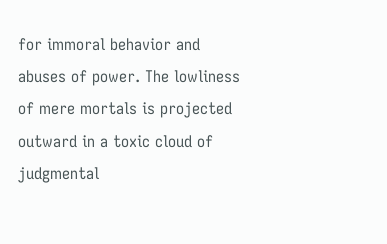for immoral behavior and abuses of power. The lowliness of mere mortals is projected outward in a toxic cloud of judgmental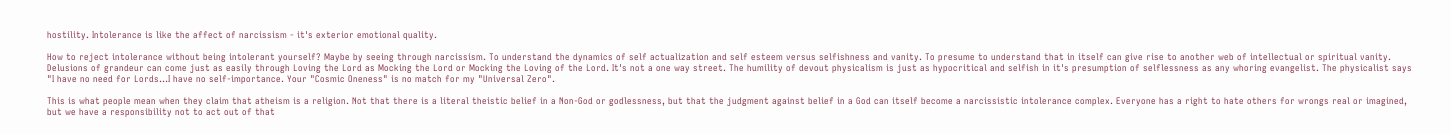hostility. Intolerance is like the affect of narcissism - it's exterior emotional quality.

How to reject intolerance without being intolerant yourself? Maybe by seeing through narcissism. To understand the dynamics of self actualization and self esteem versus selfishness and vanity. To presume to understand that in itself can give rise to another web of intellectual or spiritual vanity. Delusions of grandeur can come just as easily through Loving the Lord as Mocking the Lord or Mocking the Loving of the Lord. It's not a one way street. The humility of devout physicalism is just as hypocritical and selfish in it's presumption of selflessness as any whoring evangelist. The physicalist says "I have no need for Lords...I have no self-importance. Your "Cosmic Oneness" is no match for my "Universal Zero".

This is what people mean when they claim that atheism is a religion. Not that there is a literal theistic belief in a Non-God or godlessness, but that the judgment against belief in a God can itself become a narcissistic intolerance complex. Everyone has a right to hate others for wrongs real or imagined, but we have a responsibility not to act out of that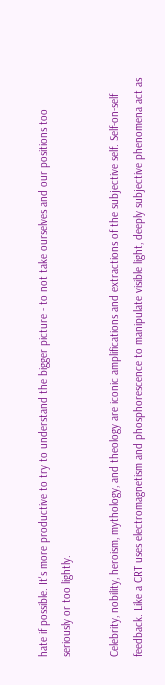hate if possible. It's more productive to try to understand the bigger picture - to not take ourselves and our positions too seriously or too lightly.

Celebrity, nobility, heroism, mythology, and theology are iconic amplifications and extractions of the subjective self. Self-on-self feedback. Like a CRT uses electromagnetism and phosphorescence to manipulate visible light, deeply subjective phenomena act as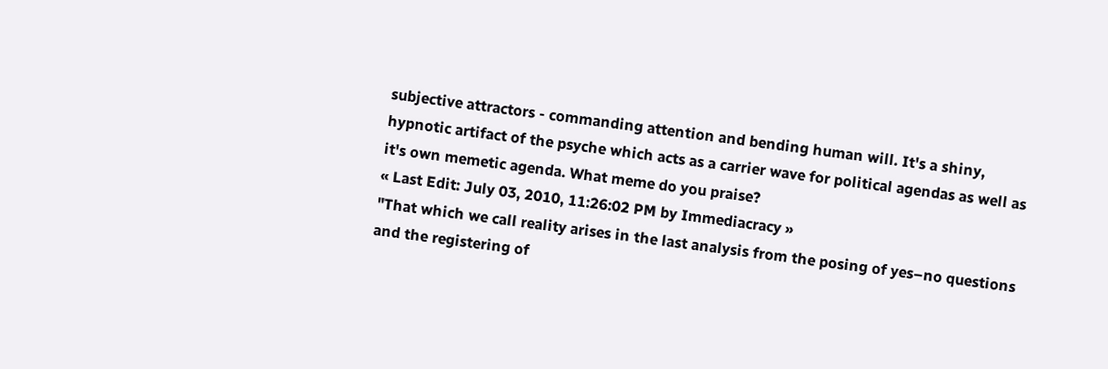subjective attractors - commanding attention and bending human will. It's a shiny, hypnotic artifact of the psyche which acts as a carrier wave for political agendas as well as it's own memetic agenda. What meme do you praise?
« Last Edit: July 03, 2010, 11:26:02 PM by Immediacracy »
"That which we call reality arises in the last analysis from the posing of yes–no questions and the registering of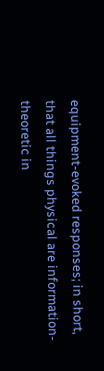equipment-evoked responses; in short, that all things physical are information-theoretic in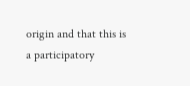origin and that this is a participatory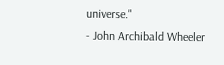universe."
- John Archibald Wheeler